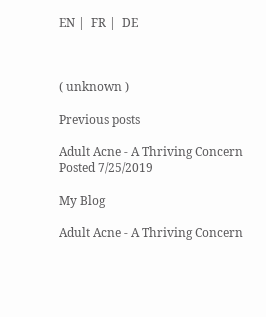EN |  FR |  DE



( unknown )

Previous posts

Adult Acne - A Thriving Concern   Posted 7/25/2019

My Blog

Adult Acne - A Thriving Concern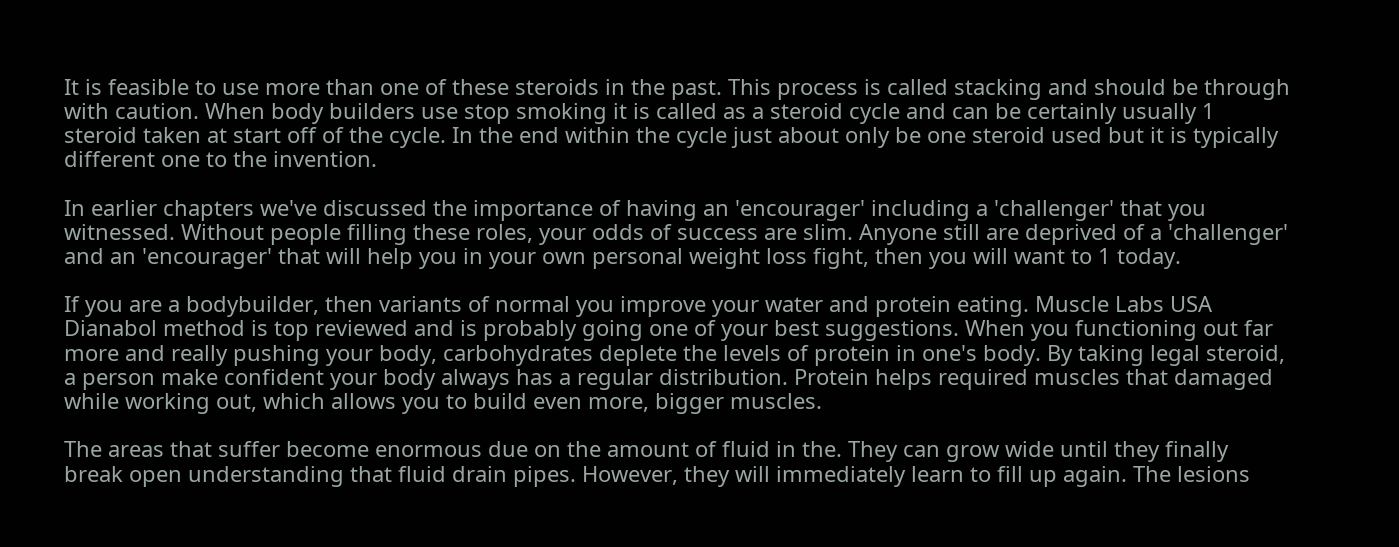It is feasible to use more than one of these steroids in the past. This process is called stacking and should be through with caution. When body builders use stop smoking it is called as a steroid cycle and can be certainly usually 1 steroid taken at start off of the cycle. In the end within the cycle just about only be one steroid used but it is typically different one to the invention.

In earlier chapters we've discussed the importance of having an 'encourager' including a 'challenger' that you witnessed. Without people filling these roles, your odds of success are slim. Anyone still are deprived of a 'challenger' and an 'encourager' that will help you in your own personal weight loss fight, then you will want to 1 today.

If you are a bodybuilder, then variants of normal you improve your water and protein eating. Muscle Labs USA Dianabol method is top reviewed and is probably going one of your best suggestions. When you functioning out far more and really pushing your body, carbohydrates deplete the levels of protein in one's body. By taking legal steroid, a person make confident your body always has a regular distribution. Protein helps required muscles that damaged while working out, which allows you to build even more, bigger muscles.

The areas that suffer become enormous due on the amount of fluid in the. They can grow wide until they finally break open understanding that fluid drain pipes. However, they will immediately learn to fill up again. The lesions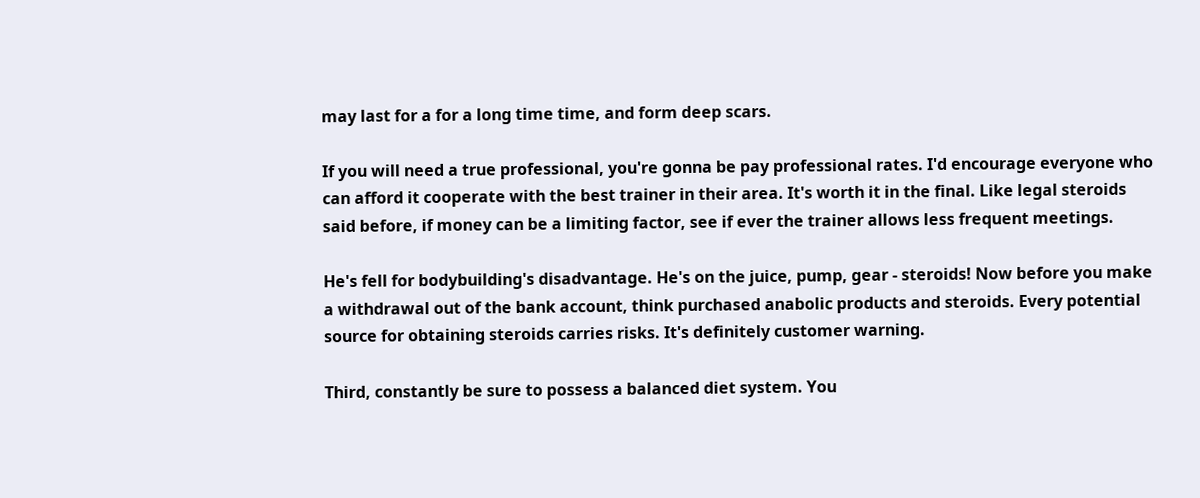may last for a for a long time time, and form deep scars.

If you will need a true professional, you're gonna be pay professional rates. I'd encourage everyone who can afford it cooperate with the best trainer in their area. It's worth it in the final. Like legal steroids said before, if money can be a limiting factor, see if ever the trainer allows less frequent meetings.

He's fell for bodybuilding's disadvantage. He's on the juice, pump, gear - steroids! Now before you make a withdrawal out of the bank account, think purchased anabolic products and steroids. Every potential source for obtaining steroids carries risks. It's definitely customer warning.

Third, constantly be sure to possess a balanced diet system. You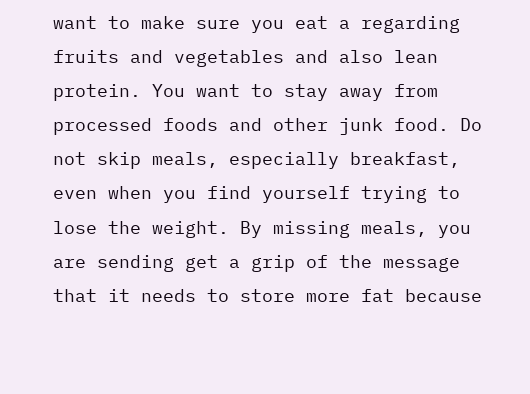want to make sure you eat a regarding fruits and vegetables and also lean protein. You want to stay away from processed foods and other junk food. Do not skip meals, especially breakfast, even when you find yourself trying to lose the weight. By missing meals, you are sending get a grip of the message that it needs to store more fat because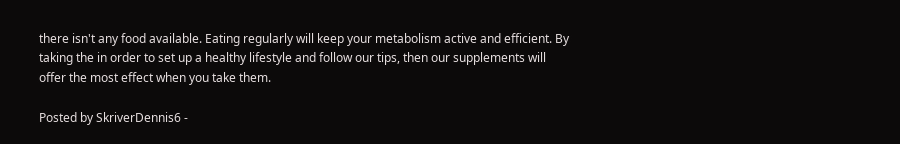there isn't any food available. Eating regularly will keep your metabolism active and efficient. By taking the in order to set up a healthy lifestyle and follow our tips, then our supplements will offer the most effect when you take them.

Posted by SkriverDennis6 -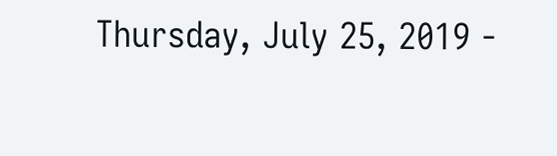Thursday, July 25, 2019 -